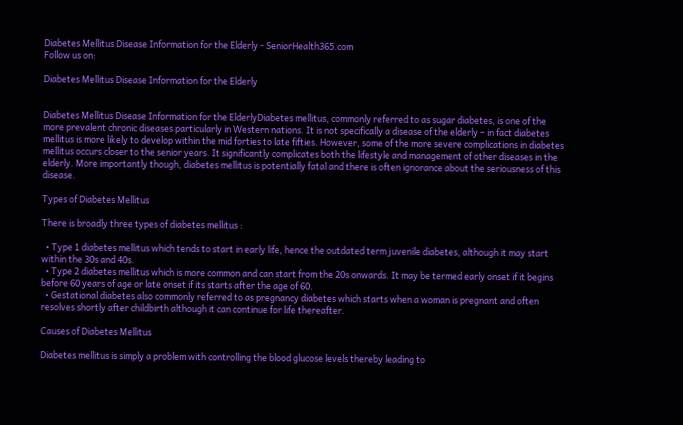Diabetes Mellitus Disease Information for the Elderly - SeniorHealth365.com
Follow us on:

Diabetes Mellitus Disease Information for the Elderly


Diabetes Mellitus Disease Information for the ElderlyDiabetes mellitus, commonly referred to as sugar diabetes, is one of the more prevalent chronic diseases particularly in Western nations. It is not specifically a disease of the elderly – in fact diabetes mellitus is more likely to develop within the mid forties to late fifties. However, some of the more severe complications in diabetes mellitus occurs closer to the senior years. It significantly complicates both the lifestyle and management of other diseases in the elderly. More importantly though, diabetes mellitus is potentially fatal and there is often ignorance about the seriousness of this disease.

Types of Diabetes Mellitus

There is broadly three types of diabetes mellitus :

  • Type 1 diabetes mellitus which tends to start in early life, hence the outdated term juvenile diabetes, although it may start within the 30s and 40s.
  • Type 2 diabetes mellitus which is more common and can start from the 20s onwards. It may be termed early onset if it begins before 60 years of age or late onset if its starts after the age of 60.
  • Gestational diabetes also commonly referred to as pregnancy diabetes which starts when a woman is pregnant and often resolves shortly after childbirth although it can continue for life thereafter.

Causes of Diabetes Mellitus

Diabetes mellitus is simply a problem with controlling the blood glucose levels thereby leading to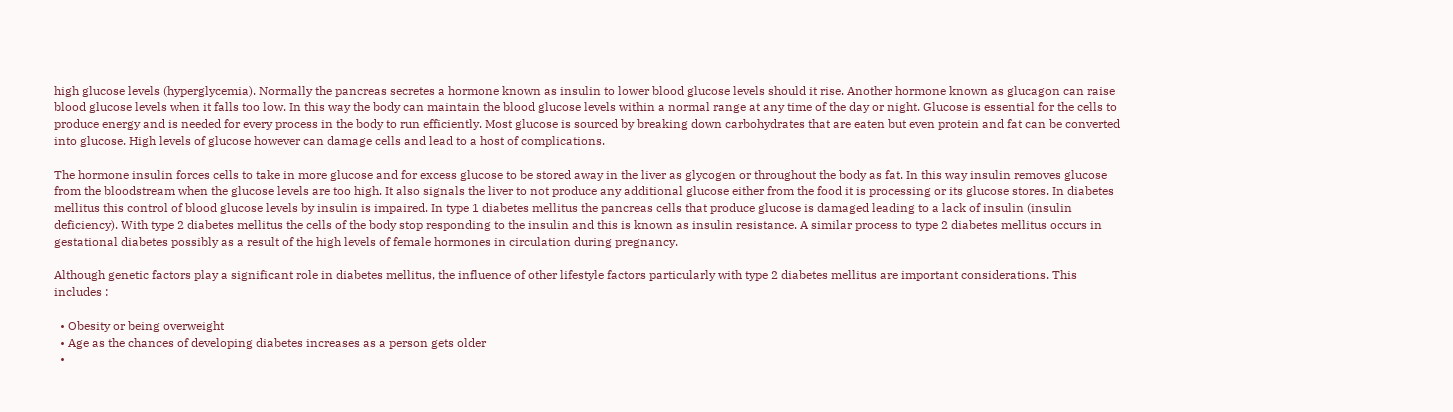high glucose levels (hyperglycemia). Normally the pancreas secretes a hormone known as insulin to lower blood glucose levels should it rise. Another hormone known as glucagon can raise blood glucose levels when it falls too low. In this way the body can maintain the blood glucose levels within a normal range at any time of the day or night. Glucose is essential for the cells to produce energy and is needed for every process in the body to run efficiently. Most glucose is sourced by breaking down carbohydrates that are eaten but even protein and fat can be converted into glucose. High levels of glucose however can damage cells and lead to a host of complications.

The hormone insulin forces cells to take in more glucose and for excess glucose to be stored away in the liver as glycogen or throughout the body as fat. In this way insulin removes glucose from the bloodstream when the glucose levels are too high. It also signals the liver to not produce any additional glucose either from the food it is processing or its glucose stores. In diabetes mellitus this control of blood glucose levels by insulin is impaired. In type 1 diabetes mellitus the pancreas cells that produce glucose is damaged leading to a lack of insulin (insulin deficiency). With type 2 diabetes mellitus the cells of the body stop responding to the insulin and this is known as insulin resistance. A similar process to type 2 diabetes mellitus occurs in gestational diabetes possibly as a result of the high levels of female hormones in circulation during pregnancy.

Although genetic factors play a significant role in diabetes mellitus, the influence of other lifestyle factors particularly with type 2 diabetes mellitus are important considerations. This includes :

  • Obesity or being overweight
  • Age as the chances of developing diabetes increases as a person gets older
  •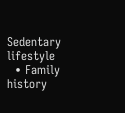Sedentary lifestyle
  • Family history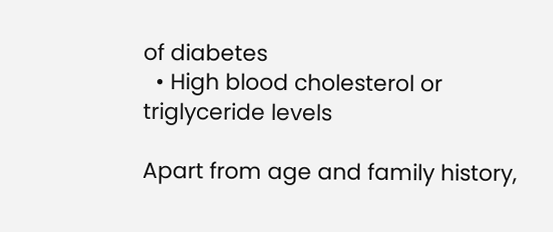of diabetes
  • High blood cholesterol or triglyceride levels

Apart from age and family history,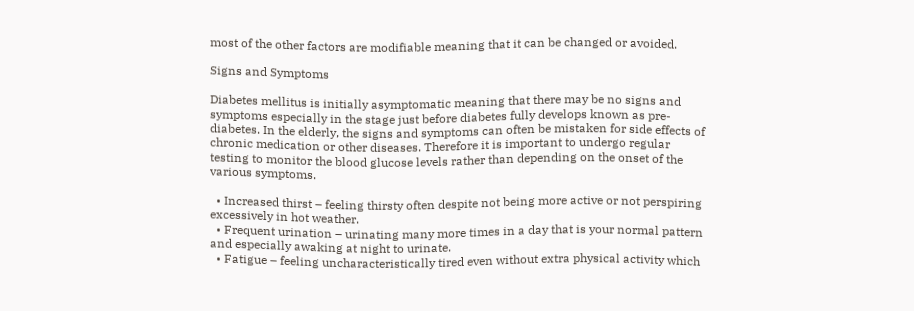most of the other factors are modifiable meaning that it can be changed or avoided.

Signs and Symptoms

Diabetes mellitus is initially asymptomatic meaning that there may be no signs and symptoms especially in the stage just before diabetes fully develops known as pre-diabetes. In the elderly, the signs and symptoms can often be mistaken for side effects of chronic medication or other diseases. Therefore it is important to undergo regular testing to monitor the blood glucose levels rather than depending on the onset of the various symptoms.

  • Increased thirst – feeling thirsty often despite not being more active or not perspiring excessively in hot weather.
  • Frequent urination – urinating many more times in a day that is your normal pattern and especially awaking at night to urinate.
  • Fatigue – feeling uncharacteristically tired even without extra physical activity which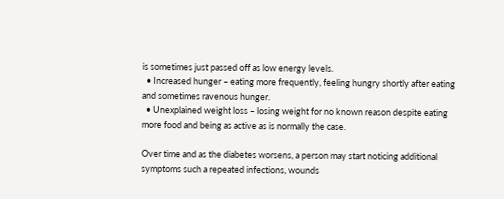is sometimes just passed off as low energy levels.
  • Increased hunger – eating more frequently, feeling hungry shortly after eating and sometimes ravenous hunger.
  • Unexplained weight loss – losing weight for no known reason despite eating more food and being as active as is normally the case.

Over time and as the diabetes worsens, a person may start noticing additional symptoms such a repeated infections, wounds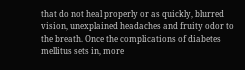that do not heal properly or as quickly, blurred vision, unexplained headaches and fruity odor to the breath. Once the complications of diabetes mellitus sets in, more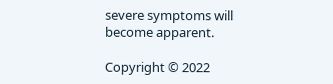severe symptoms will become apparent.

Copyright © 2022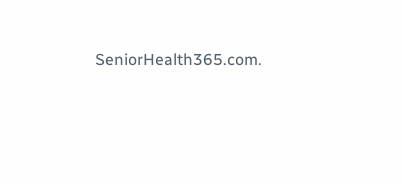SeniorHealth365.com.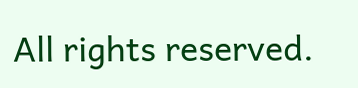All rights reserved.